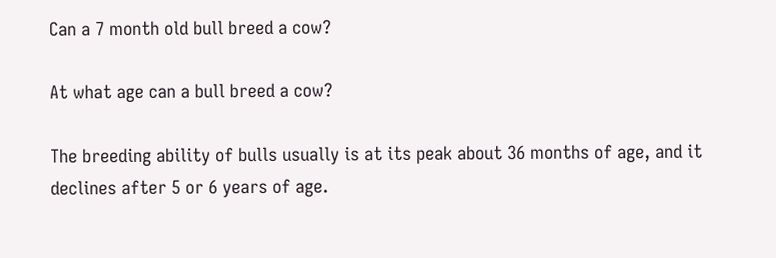Can a 7 month old bull breed a cow?

At what age can a bull breed a cow?

The breeding ability of bulls usually is at its peak about 36 months of age, and it declines after 5 or 6 years of age.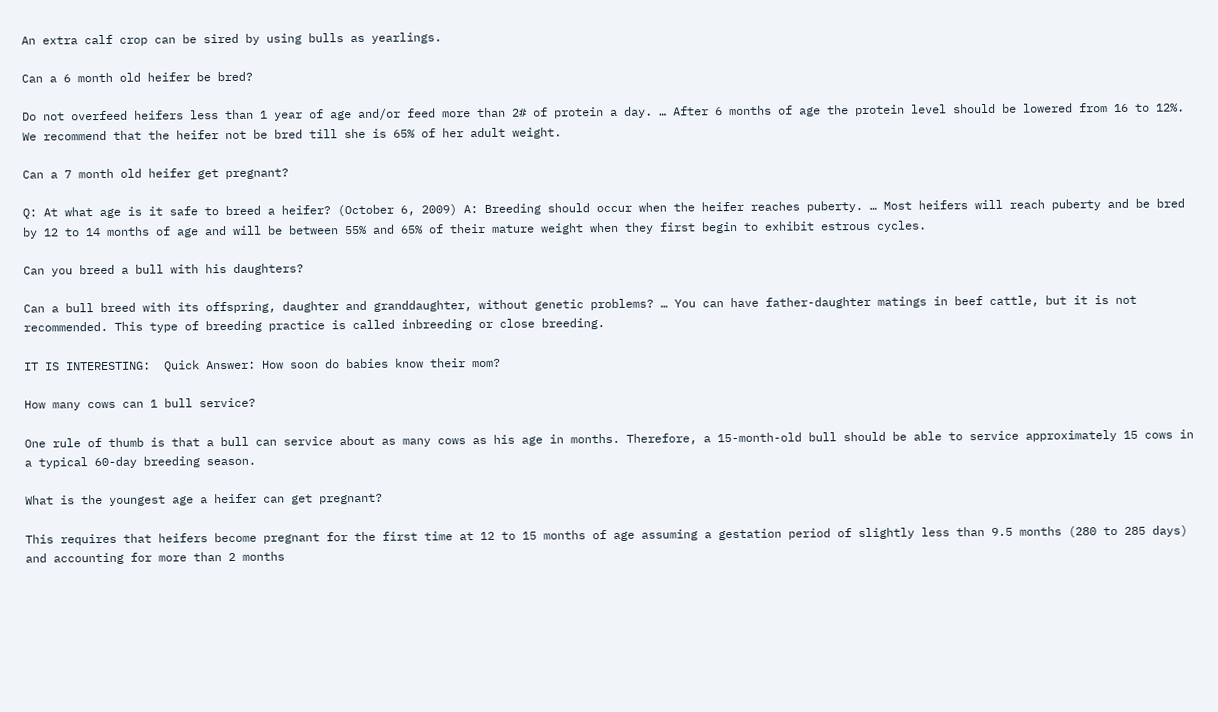An extra calf crop can be sired by using bulls as yearlings.

Can a 6 month old heifer be bred?

Do not overfeed heifers less than 1 year of age and/or feed more than 2# of protein a day. … After 6 months of age the protein level should be lowered from 16 to 12%. We recommend that the heifer not be bred till she is 65% of her adult weight.

Can a 7 month old heifer get pregnant?

Q: At what age is it safe to breed a heifer? (October 6, 2009) A: Breeding should occur when the heifer reaches puberty. … Most heifers will reach puberty and be bred by 12 to 14 months of age and will be between 55% and 65% of their mature weight when they first begin to exhibit estrous cycles.

Can you breed a bull with his daughters?

Can a bull breed with its offspring, daughter and granddaughter, without genetic problems? … You can have father-daughter matings in beef cattle, but it is not recommended. This type of breeding practice is called inbreeding or close breeding.

IT IS INTERESTING:  Quick Answer: How soon do babies know their mom?

How many cows can 1 bull service?

One rule of thumb is that a bull can service about as many cows as his age in months. Therefore, a 15-month-old bull should be able to service approximately 15 cows in a typical 60-day breeding season.

What is the youngest age a heifer can get pregnant?

This requires that heifers become pregnant for the first time at 12 to 15 months of age assuming a gestation period of slightly less than 9.5 months (280 to 285 days) and accounting for more than 2 months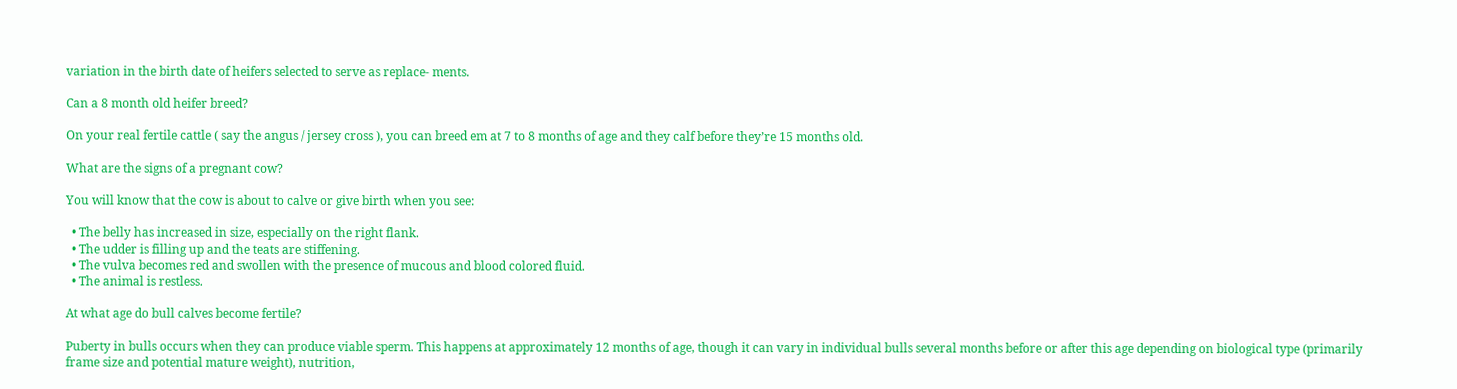variation in the birth date of heifers selected to serve as replace- ments.

Can a 8 month old heifer breed?

On your real fertile cattle ( say the angus / jersey cross ), you can breed em at 7 to 8 months of age and they calf before they’re 15 months old.

What are the signs of a pregnant cow?

You will know that the cow is about to calve or give birth when you see:

  • The belly has increased in size, especially on the right flank.
  • The udder is filling up and the teats are stiffening.
  • The vulva becomes red and swollen with the presence of mucous and blood colored fluid.
  • The animal is restless.

At what age do bull calves become fertile?

Puberty in bulls occurs when they can produce viable sperm. This happens at approximately 12 months of age, though it can vary in individual bulls several months before or after this age depending on biological type (primarily frame size and potential mature weight), nutrition,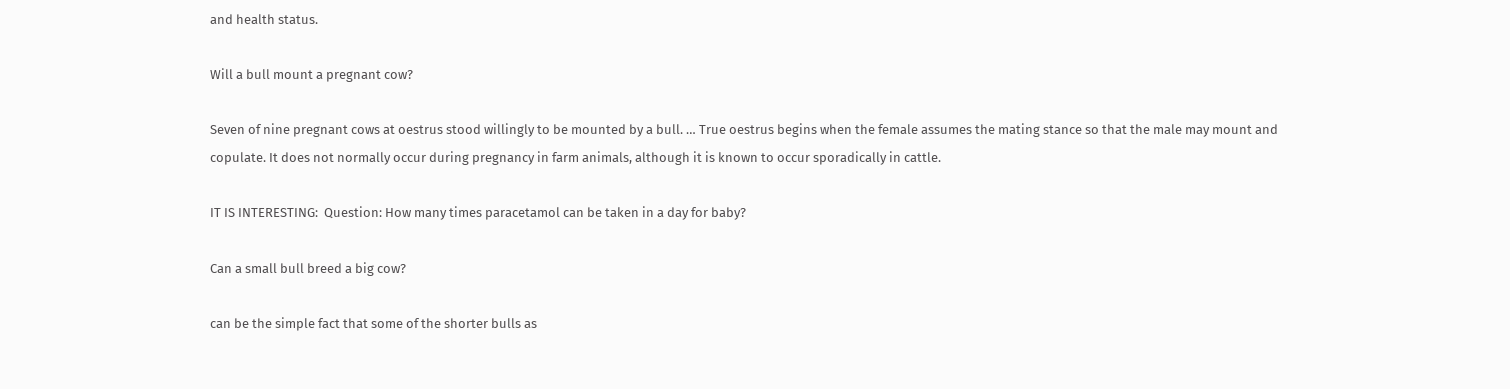and health status.

Will a bull mount a pregnant cow?

Seven of nine pregnant cows at oestrus stood willingly to be mounted by a bull. … True oestrus begins when the female assumes the mating stance so that the male may mount and copulate. It does not normally occur during pregnancy in farm animals, although it is known to occur sporadically in cattle.

IT IS INTERESTING:  Question: How many times paracetamol can be taken in a day for baby?

Can a small bull breed a big cow?

can be the simple fact that some of the shorter bulls as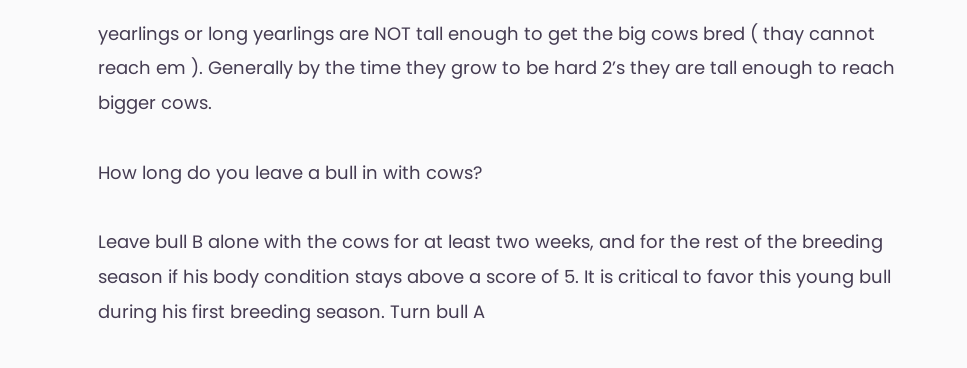yearlings or long yearlings are NOT tall enough to get the big cows bred ( thay cannot reach em ). Generally by the time they grow to be hard 2’s they are tall enough to reach bigger cows.

How long do you leave a bull in with cows?

Leave bull B alone with the cows for at least two weeks, and for the rest of the breeding season if his body condition stays above a score of 5. It is critical to favor this young bull during his first breeding season. Turn bull A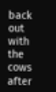back out with the cows after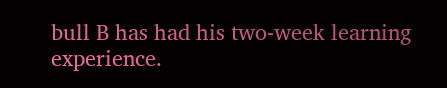bull B has had his two-week learning experience.